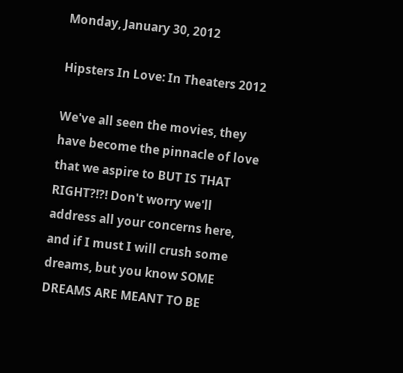Monday, January 30, 2012

Hipsters In Love: In Theaters 2012

We've all seen the movies, they have become the pinnacle of love that we aspire to BUT IS THAT RIGHT?!?! Don't worry we'll address all your concerns here, and if I must I will crush some dreams, but you know SOME DREAMS ARE MEANT TO BE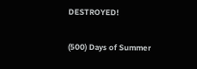DESTROYED!

(500) Days of Summer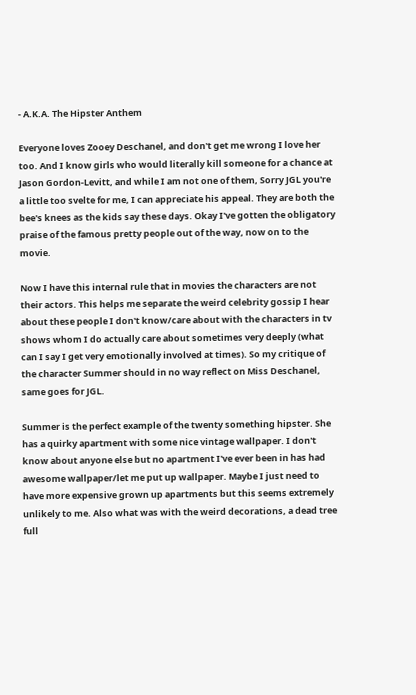- A.K.A. The Hipster Anthem

Everyone loves Zooey Deschanel, and don't get me wrong I love her too. And I know girls who would literally kill someone for a chance at Jason Gordon-Levitt, and while I am not one of them, Sorry JGL you're a little too svelte for me, I can appreciate his appeal. They are both the bee's knees as the kids say these days. Okay I've gotten the obligatory praise of the famous pretty people out of the way, now on to the movie.

Now I have this internal rule that in movies the characters are not their actors. This helps me separate the weird celebrity gossip I hear about these people I don't know/care about with the characters in tv shows whom I do actually care about sometimes very deeply (what can I say I get very emotionally involved at times). So my critique of the character Summer should in no way reflect on Miss Deschanel, same goes for JGL.

Summer is the perfect example of the twenty something hipster. She has a quirky apartment with some nice vintage wallpaper. I don't know about anyone else but no apartment I've ever been in has had awesome wallpaper/let me put up wallpaper. Maybe I just need to have more expensive grown up apartments but this seems extremely unlikely to me. Also what was with the weird decorations, a dead tree full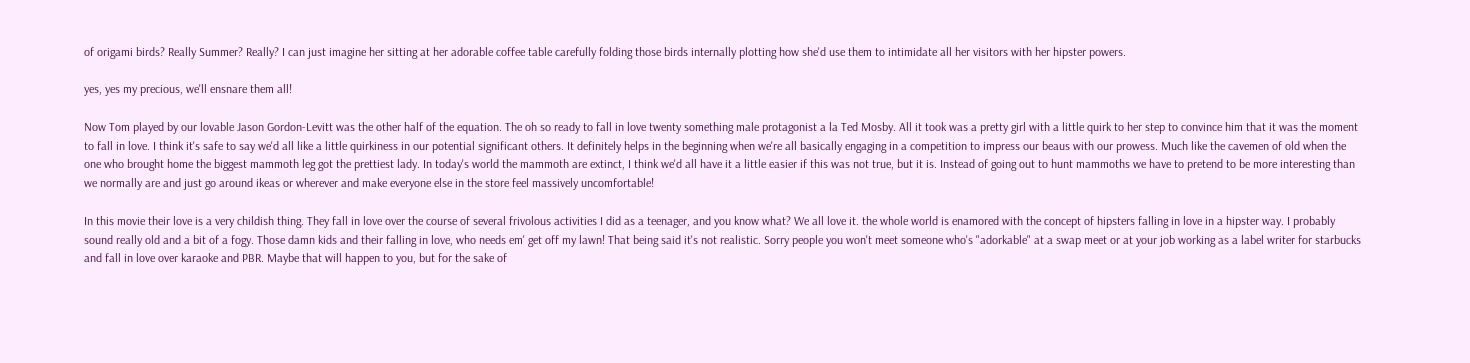of origami birds? Really Summer? Really? I can just imagine her sitting at her adorable coffee table carefully folding those birds internally plotting how she'd use them to intimidate all her visitors with her hipster powers.

yes, yes my precious, we'll ensnare them all!

Now Tom played by our lovable Jason Gordon-Levitt was the other half of the equation. The oh so ready to fall in love twenty something male protagonist a la Ted Mosby. All it took was a pretty girl with a little quirk to her step to convince him that it was the moment to fall in love. I think it's safe to say we'd all like a little quirkiness in our potential significant others. It definitely helps in the beginning when we're all basically engaging in a competition to impress our beaus with our prowess. Much like the cavemen of old when the one who brought home the biggest mammoth leg got the prettiest lady. In today's world the mammoth are extinct, I think we'd all have it a little easier if this was not true, but it is. Instead of going out to hunt mammoths we have to pretend to be more interesting than we normally are and just go around ikeas or wherever and make everyone else in the store feel massively uncomfortable!

In this movie their love is a very childish thing. They fall in love over the course of several frivolous activities I did as a teenager, and you know what? We all love it. the whole world is enamored with the concept of hipsters falling in love in a hipster way. I probably sound really old and a bit of a fogy. Those damn kids and their falling in love, who needs em' get off my lawn! That being said it's not realistic. Sorry people you won't meet someone who's "adorkable" at a swap meet or at your job working as a label writer for starbucks and fall in love over karaoke and PBR. Maybe that will happen to you, but for the sake of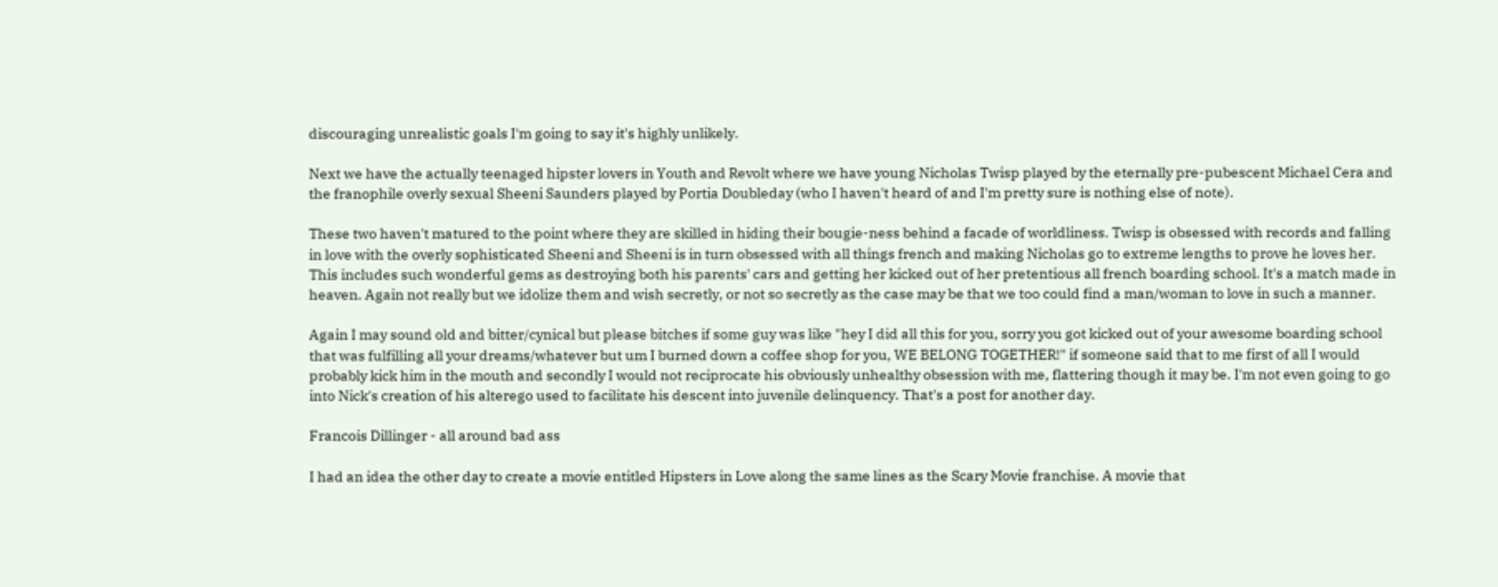discouraging unrealistic goals I'm going to say it's highly unlikely.

Next we have the actually teenaged hipster lovers in Youth and Revolt where we have young Nicholas Twisp played by the eternally pre-pubescent Michael Cera and the franophile overly sexual Sheeni Saunders played by Portia Doubleday (who I haven't heard of and I'm pretty sure is nothing else of note).

These two haven't matured to the point where they are skilled in hiding their bougie-ness behind a facade of worldliness. Twisp is obsessed with records and falling in love with the overly sophisticated Sheeni and Sheeni is in turn obsessed with all things french and making Nicholas go to extreme lengths to prove he loves her. This includes such wonderful gems as destroying both his parents' cars and getting her kicked out of her pretentious all french boarding school. It's a match made in heaven. Again not really but we idolize them and wish secretly, or not so secretly as the case may be that we too could find a man/woman to love in such a manner.

Again I may sound old and bitter/cynical but please bitches if some guy was like "hey I did all this for you, sorry you got kicked out of your awesome boarding school that was fulfilling all your dreams/whatever but um I burned down a coffee shop for you, WE BELONG TOGETHER!" if someone said that to me first of all I would probably kick him in the mouth and secondly I would not reciprocate his obviously unhealthy obsession with me, flattering though it may be. I'm not even going to go into Nick's creation of his alterego used to facilitate his descent into juvenile delinquency. That's a post for another day.

Francois Dillinger - all around bad ass

I had an idea the other day to create a movie entitled Hipsters in Love along the same lines as the Scary Movie franchise. A movie that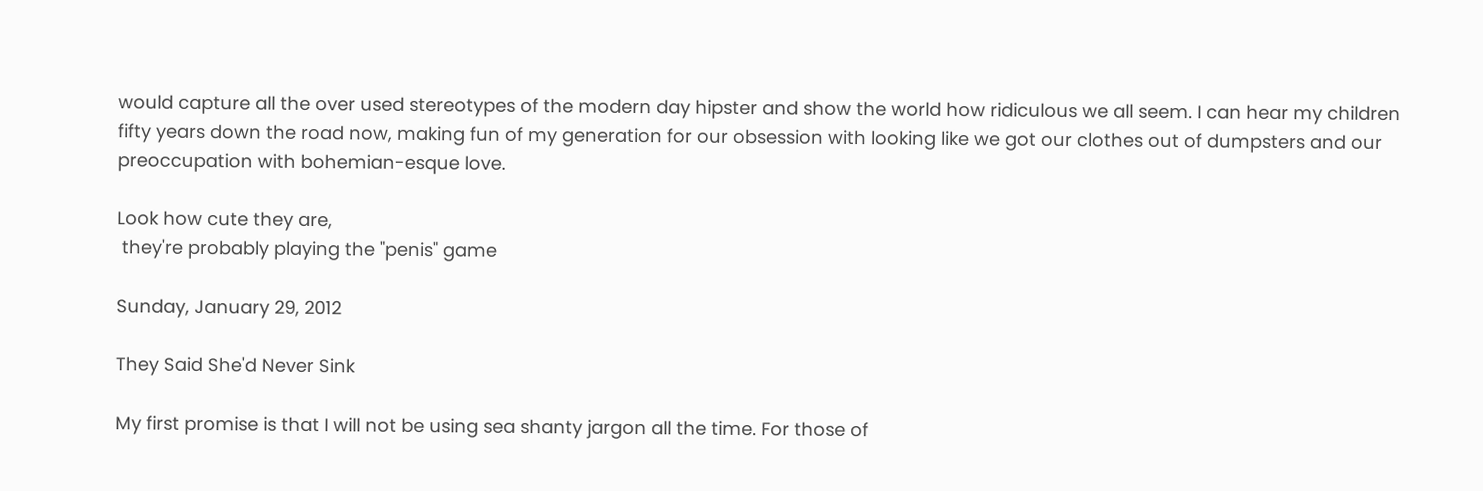would capture all the over used stereotypes of the modern day hipster and show the world how ridiculous we all seem. I can hear my children fifty years down the road now, making fun of my generation for our obsession with looking like we got our clothes out of dumpsters and our preoccupation with bohemian-esque love.

Look how cute they are,
 they're probably playing the "penis" game

Sunday, January 29, 2012

They Said She'd Never Sink

My first promise is that I will not be using sea shanty jargon all the time. For those of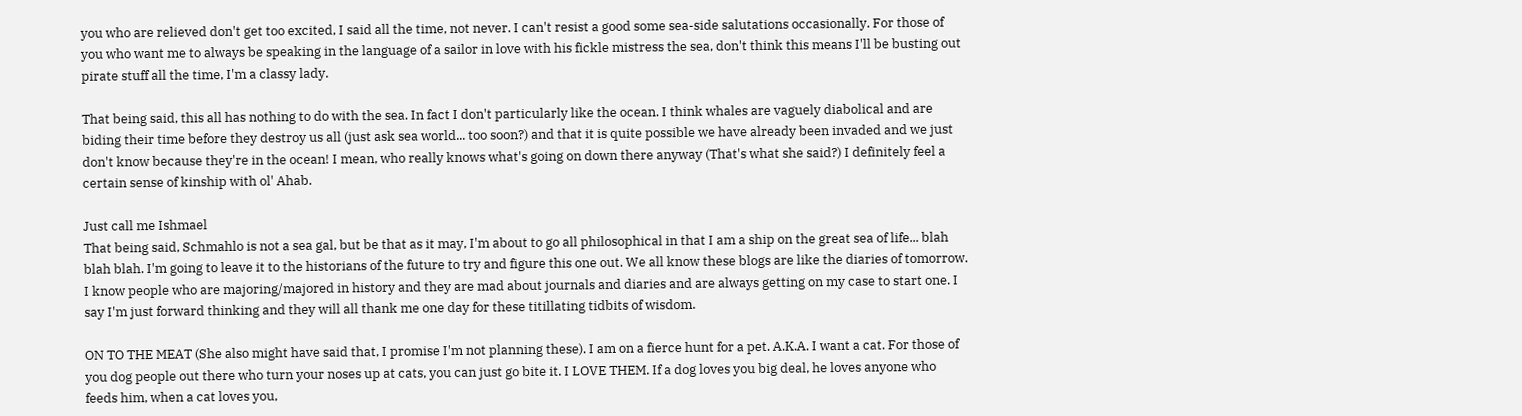you who are relieved don't get too excited, I said all the time, not never. I can't resist a good some sea-side salutations occasionally. For those of you who want me to always be speaking in the language of a sailor in love with his fickle mistress the sea, don't think this means I'll be busting out pirate stuff all the time, I'm a classy lady.

That being said, this all has nothing to do with the sea. In fact I don't particularly like the ocean. I think whales are vaguely diabolical and are biding their time before they destroy us all (just ask sea world... too soon?) and that it is quite possible we have already been invaded and we just don't know because they're in the ocean! I mean, who really knows what's going on down there anyway (That's what she said?) I definitely feel a certain sense of kinship with ol' Ahab.

Just call me Ishmael
That being said, Schmahlo is not a sea gal, but be that as it may, I'm about to go all philosophical in that I am a ship on the great sea of life... blah blah blah. I'm going to leave it to the historians of the future to try and figure this one out. We all know these blogs are like the diaries of tomorrow. I know people who are majoring/majored in history and they are mad about journals and diaries and are always getting on my case to start one. I say I'm just forward thinking and they will all thank me one day for these titillating tidbits of wisdom.

ON TO THE MEAT (She also might have said that, I promise I'm not planning these). I am on a fierce hunt for a pet. A.K.A. I want a cat. For those of you dog people out there who turn your noses up at cats, you can just go bite it. I LOVE THEM. If a dog loves you big deal, he loves anyone who feeds him, when a cat loves you,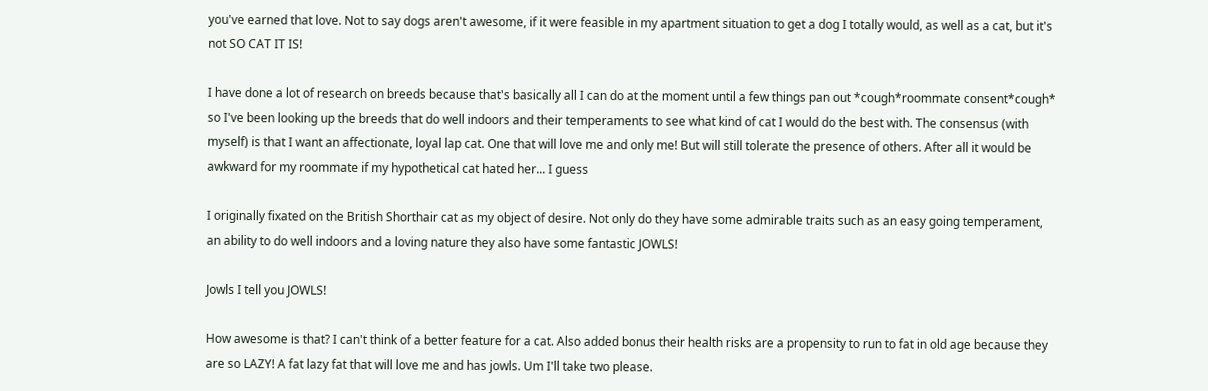you've earned that love. Not to say dogs aren't awesome, if it were feasible in my apartment situation to get a dog I totally would, as well as a cat, but it's not SO CAT IT IS!

I have done a lot of research on breeds because that's basically all I can do at the moment until a few things pan out *cough*roommate consent*cough* so I've been looking up the breeds that do well indoors and their temperaments to see what kind of cat I would do the best with. The consensus (with myself) is that I want an affectionate, loyal lap cat. One that will love me and only me! But will still tolerate the presence of others. After all it would be awkward for my roommate if my hypothetical cat hated her... I guess

I originally fixated on the British Shorthair cat as my object of desire. Not only do they have some admirable traits such as an easy going temperament, an ability to do well indoors and a loving nature they also have some fantastic JOWLS!

Jowls I tell you JOWLS!

How awesome is that? I can't think of a better feature for a cat. Also added bonus their health risks are a propensity to run to fat in old age because they are so LAZY! A fat lazy fat that will love me and has jowls. Um I'll take two please.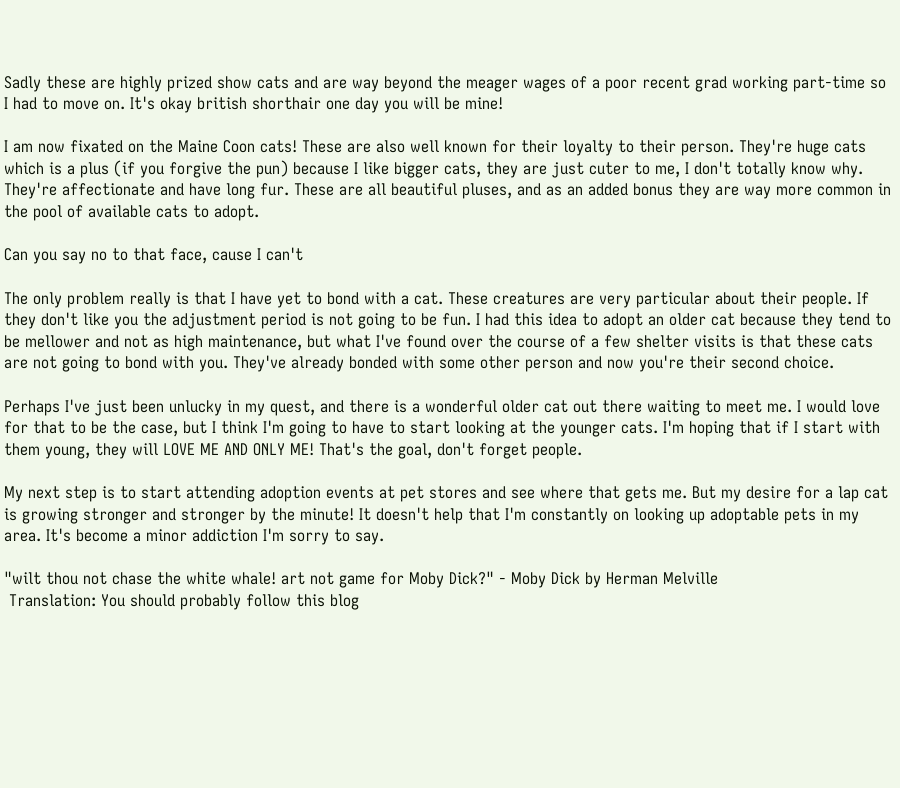Sadly these are highly prized show cats and are way beyond the meager wages of a poor recent grad working part-time so I had to move on. It's okay british shorthair one day you will be mine!

I am now fixated on the Maine Coon cats! These are also well known for their loyalty to their person. They're huge cats which is a plus (if you forgive the pun) because I like bigger cats, they are just cuter to me, I don't totally know why. They're affectionate and have long fur. These are all beautiful pluses, and as an added bonus they are way more common in the pool of available cats to adopt.

Can you say no to that face, cause I can't

The only problem really is that I have yet to bond with a cat. These creatures are very particular about their people. If they don't like you the adjustment period is not going to be fun. I had this idea to adopt an older cat because they tend to be mellower and not as high maintenance, but what I've found over the course of a few shelter visits is that these cats are not going to bond with you. They've already bonded with some other person and now you're their second choice.

Perhaps I've just been unlucky in my quest, and there is a wonderful older cat out there waiting to meet me. I would love for that to be the case, but I think I'm going to have to start looking at the younger cats. I'm hoping that if I start with them young, they will LOVE ME AND ONLY ME! That's the goal, don't forget people.

My next step is to start attending adoption events at pet stores and see where that gets me. But my desire for a lap cat is growing stronger and stronger by the minute! It doesn't help that I'm constantly on looking up adoptable pets in my area. It's become a minor addiction I'm sorry to say.

"wilt thou not chase the white whale! art not game for Moby Dick?" - Moby Dick by Herman Melville
 Translation: You should probably follow this blog